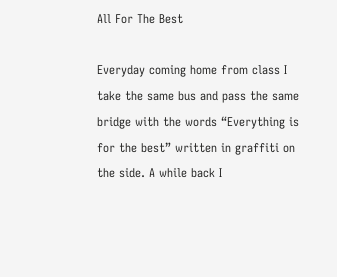All For The Best

Everyday coming home from class I take the same bus and pass the same bridge with the words “Everything is for the best” written in graffiti on the side. A while back I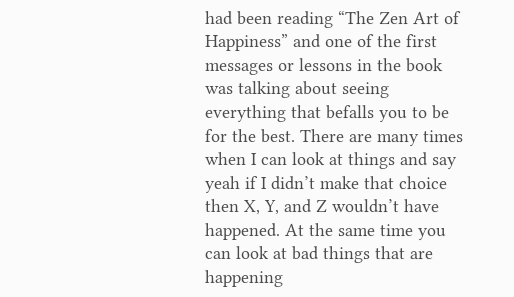had been reading “The Zen Art of Happiness” and one of the first messages or lessons in the book was talking about seeing everything that befalls you to be for the best. There are many times when I can look at things and say yeah if I didn’t make that choice then X, Y, and Z wouldn’t have happened. At the same time you can look at bad things that are happening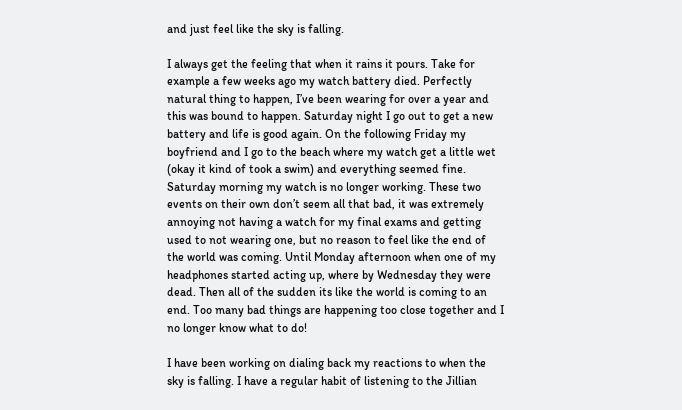and just feel like the sky is falling.

I always get the feeling that when it rains it pours. Take for example a few weeks ago my watch battery died. Perfectly natural thing to happen, I’ve been wearing for over a year and this was bound to happen. Saturday night I go out to get a new battery and life is good again. On the following Friday my boyfriend and I go to the beach where my watch get a little wet (okay it kind of took a swim) and everything seemed fine. Saturday morning my watch is no longer working. These two events on their own don’t seem all that bad, it was extremely annoying not having a watch for my final exams and getting used to not wearing one, but no reason to feel like the end of the world was coming. Until Monday afternoon when one of my headphones started acting up, where by Wednesday they were dead. Then all of the sudden its like the world is coming to an end. Too many bad things are happening too close together and I no longer know what to do!

I have been working on dialing back my reactions to when the sky is falling. I have a regular habit of listening to the Jillian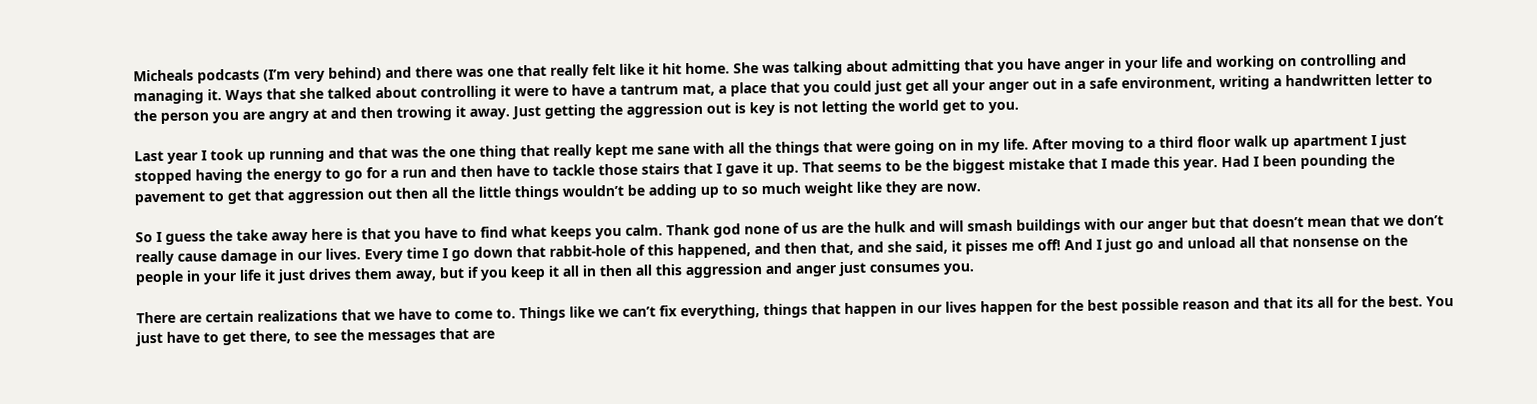Micheals podcasts (I’m very behind) and there was one that really felt like it hit home. She was talking about admitting that you have anger in your life and working on controlling and managing it. Ways that she talked about controlling it were to have a tantrum mat, a place that you could just get all your anger out in a safe environment, writing a handwritten letter to the person you are angry at and then trowing it away. Just getting the aggression out is key is not letting the world get to you.

Last year I took up running and that was the one thing that really kept me sane with all the things that were going on in my life. After moving to a third floor walk up apartment I just stopped having the energy to go for a run and then have to tackle those stairs that I gave it up. That seems to be the biggest mistake that I made this year. Had I been pounding the pavement to get that aggression out then all the little things wouldn’t be adding up to so much weight like they are now.

So I guess the take away here is that you have to find what keeps you calm. Thank god none of us are the hulk and will smash buildings with our anger but that doesn’t mean that we don’t really cause damage in our lives. Every time I go down that rabbit-hole of this happened, and then that, and she said, it pisses me off! And I just go and unload all that nonsense on the people in your life it just drives them away, but if you keep it all in then all this aggression and anger just consumes you.

There are certain realizations that we have to come to. Things like we can’t fix everything, things that happen in our lives happen for the best possible reason and that its all for the best. You just have to get there, to see the messages that are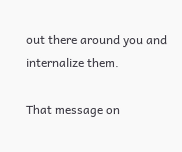out there around you and internalize them.

That message on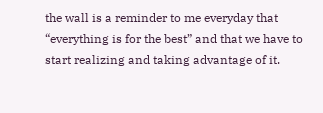the wall is a reminder to me everyday that “everything is for the best” and that we have to start realizing and taking advantage of it.